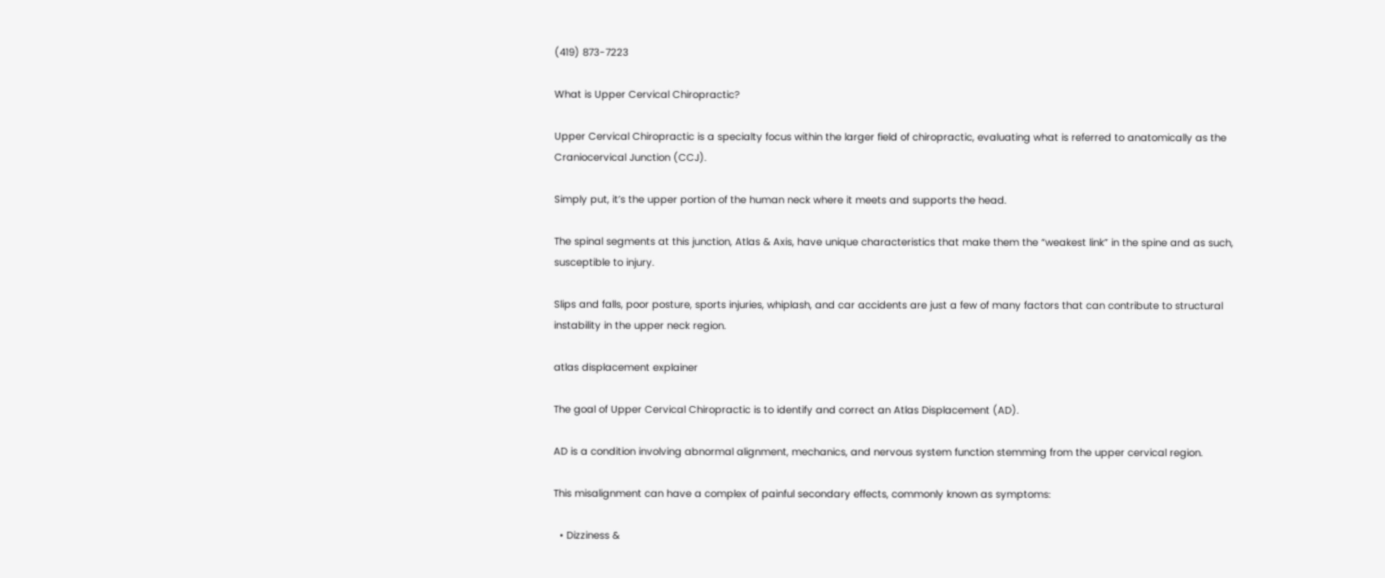(419) 873-7223

What is Upper Cervical Chiropractic?

Upper Cervical Chiropractic is a specialty focus within the larger field of chiropractic, evaluating what is referred to anatomically as the Craniocervical Junction (CCJ).

Simply put, it’s the upper portion of the human neck where it meets and supports the head.

The spinal segments at this junction, Atlas & Axis, have unique characteristics that make them the “weakest link” in the spine and as such, susceptible to injury.

Slips and falls, poor posture, sports injuries, whiplash, and car accidents are just a few of many factors that can contribute to structural instability in the upper neck region.

atlas displacement explainer

The goal of Upper Cervical Chiropractic is to identify and correct an Atlas Displacement (AD).

AD is a condition involving abnormal alignment, mechanics, and nervous system function stemming from the upper cervical region.

This misalignment can have a complex of painful secondary effects, commonly known as symptoms:

  • Dizziness &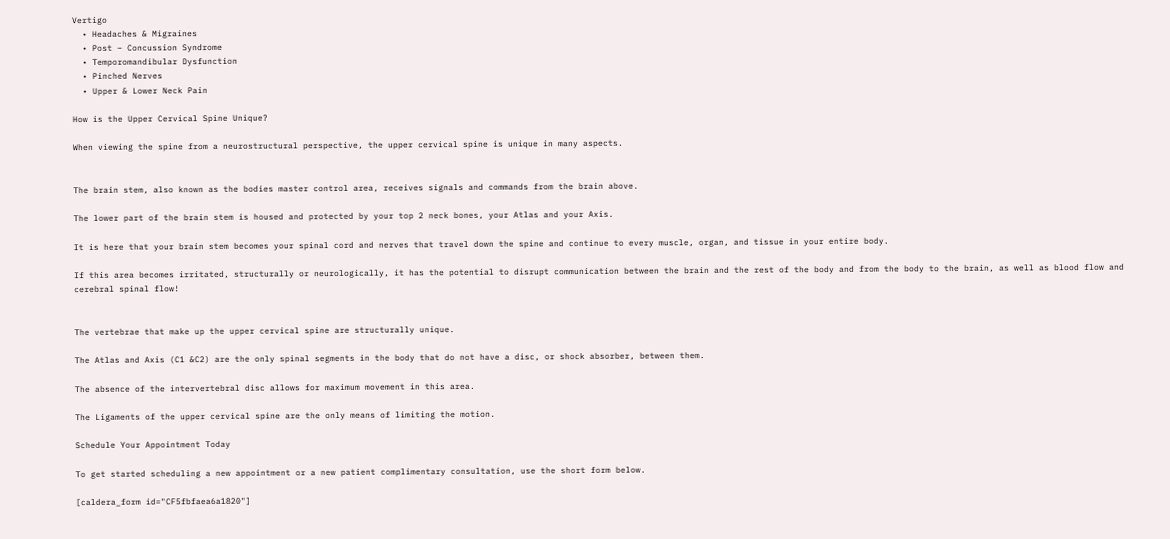Vertigo
  • Headaches & Migraines
  • Post – Concussion Syndrome
  • Temporomandibular Dysfunction
  • Pinched Nerves
  • Upper & Lower Neck Pain

How is the Upper Cervical Spine Unique?

When viewing the spine from a neurostructural perspective, the upper cervical spine is unique in many aspects.


The brain stem, also known as the bodies master control area, receives signals and commands from the brain above.

The lower part of the brain stem is housed and protected by your top 2 neck bones, your Atlas and your Axis.

It is here that your brain stem becomes your spinal cord and nerves that travel down the spine and continue to every muscle, organ, and tissue in your entire body.

If this area becomes irritated, structurally or neurologically, it has the potential to disrupt communication between the brain and the rest of the body and from the body to the brain, as well as blood flow and cerebral spinal flow!


The vertebrae that make up the upper cervical spine are structurally unique.

The Atlas and Axis (C1 &C2) are the only spinal segments in the body that do not have a disc, or shock absorber, between them.

The absence of the intervertebral disc allows for maximum movement in this area.

The Ligaments of the upper cervical spine are the only means of limiting the motion.

Schedule Your Appointment Today

To get started scheduling a new appointment or a new patient complimentary consultation, use the short form below.

[caldera_form id="CF5fbfaea6a1820"]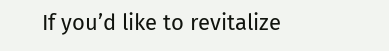If you’d like to revitalize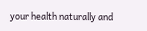your health naturally and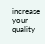increase your quality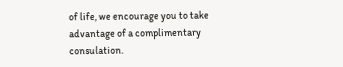of life, we encourage you to take advantage of a complimentary consulation.